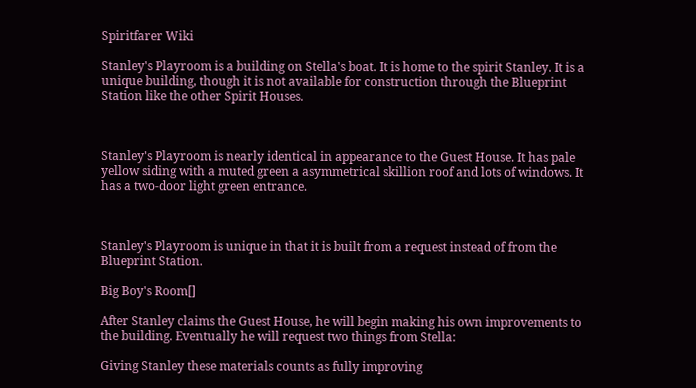Spiritfarer Wiki

Stanley's Playroom is a building on Stella's boat. It is home to the spirit Stanley. It is a unique building, though it is not available for construction through the Blueprint Station like the other Spirit Houses.



Stanley's Playroom is nearly identical in appearance to the Guest House. It has pale yellow siding with a muted green a asymmetrical skillion roof and lots of windows. It has a two-door light green entrance.



Stanley's Playroom is unique in that it is built from a request instead of from the Blueprint Station.

Big Boy's Room[]

After Stanley claims the Guest House, he will begin making his own improvements to the building. Eventually he will request two things from Stella:

Giving Stanley these materials counts as fully improving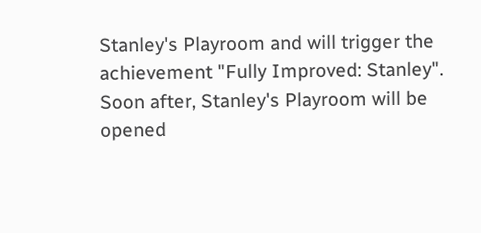Stanley's Playroom and will trigger the achievement "Fully Improved: Stanley". Soon after, Stanley's Playroom will be opened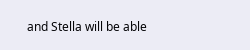and Stella will be able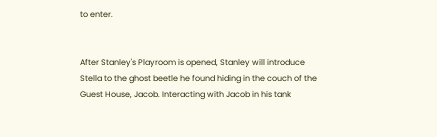to enter.


After Stanley's Playroom is opened, Stanley will introduce Stella to the ghost beetle he found hiding in the couch of the Guest House, Jacob. Interacting with Jacob in his tank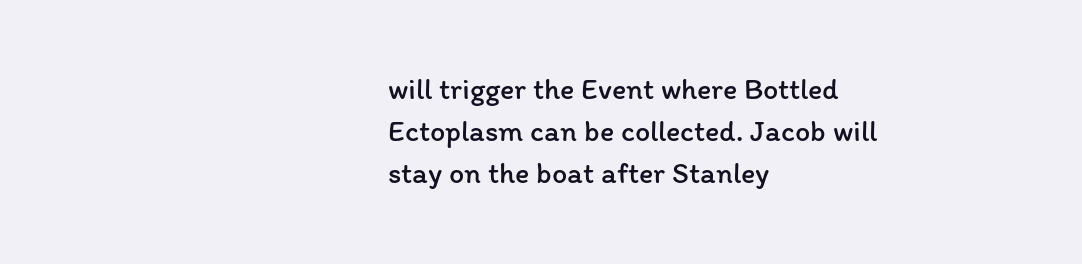will trigger the Event where Bottled Ectoplasm can be collected. Jacob will stay on the boat after Stanley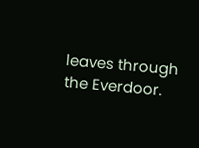leaves through the Everdoor.